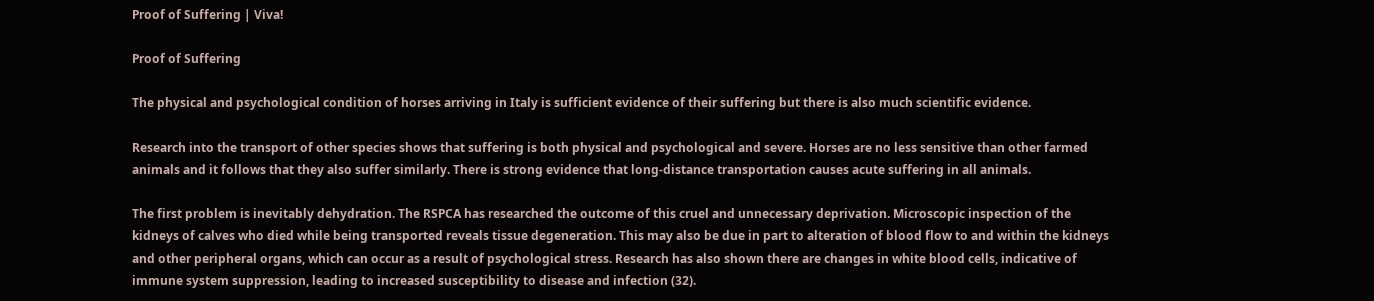Proof of Suffering | Viva!

Proof of Suffering

The physical and psychological condition of horses arriving in Italy is sufficient evidence of their suffering but there is also much scientific evidence.

Research into the transport of other species shows that suffering is both physical and psychological and severe. Horses are no less sensitive than other farmed animals and it follows that they also suffer similarly. There is strong evidence that long-distance transportation causes acute suffering in all animals.

The first problem is inevitably dehydration. The RSPCA has researched the outcome of this cruel and unnecessary deprivation. Microscopic inspection of the kidneys of calves who died while being transported reveals tissue degeneration. This may also be due in part to alteration of blood flow to and within the kidneys and other peripheral organs, which can occur as a result of psychological stress. Research has also shown there are changes in white blood cells, indicative of immune system suppression, leading to increased susceptibility to disease and infection (32).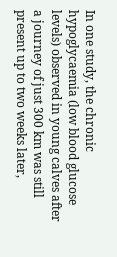In one study, the chronic hypoglycaemia (low blood glucose levels) observed in young calves after a journey of just 300 km was still present up to two weeks later,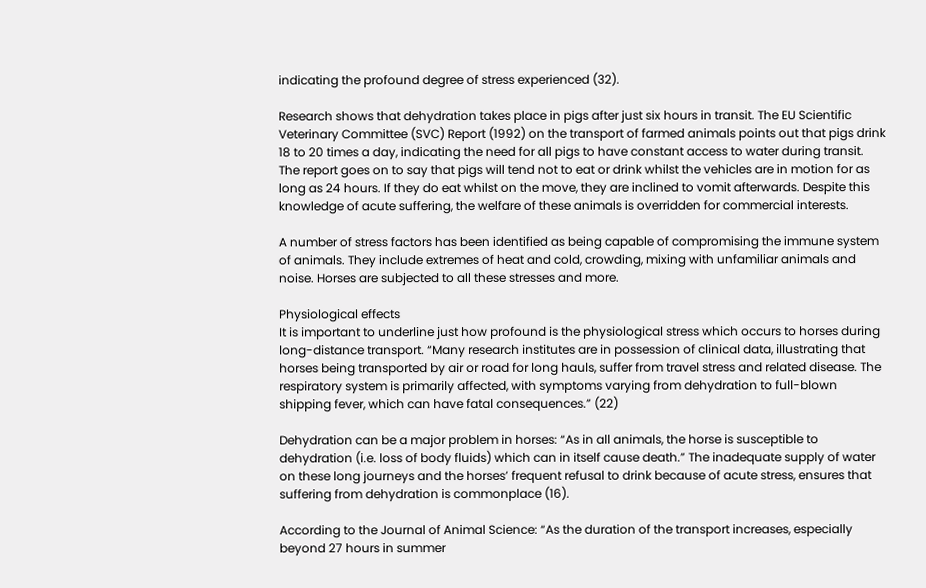indicating the profound degree of stress experienced (32).

Research shows that dehydration takes place in pigs after just six hours in transit. The EU Scientific Veterinary Committee (SVC) Report (1992) on the transport of farmed animals points out that pigs drink 18 to 20 times a day, indicating the need for all pigs to have constant access to water during transit. The report goes on to say that pigs will tend not to eat or drink whilst the vehicles are in motion for as long as 24 hours. If they do eat whilst on the move, they are inclined to vomit afterwards. Despite this knowledge of acute suffering, the welfare of these animals is overridden for commercial interests.

A number of stress factors has been identified as being capable of compromising the immune system of animals. They include extremes of heat and cold, crowding, mixing with unfamiliar animals and noise. Horses are subjected to all these stresses and more.

Physiological effects
It is important to underline just how profound is the physiological stress which occurs to horses during long-distance transport. “Many research institutes are in possession of clinical data, illustrating that horses being transported by air or road for long hauls, suffer from travel stress and related disease. The respiratory system is primarily affected, with symptoms varying from dehydration to full-blown shipping fever, which can have fatal consequences.” (22)

Dehydration can be a major problem in horses: “As in all animals, the horse is susceptible to dehydration (i.e. loss of body fluids) which can in itself cause death.” The inadequate supply of water on these long journeys and the horses’ frequent refusal to drink because of acute stress, ensures that suffering from dehydration is commonplace (16).

According to the Journal of Animal Science: “As the duration of the transport increases, especially beyond 27 hours in summer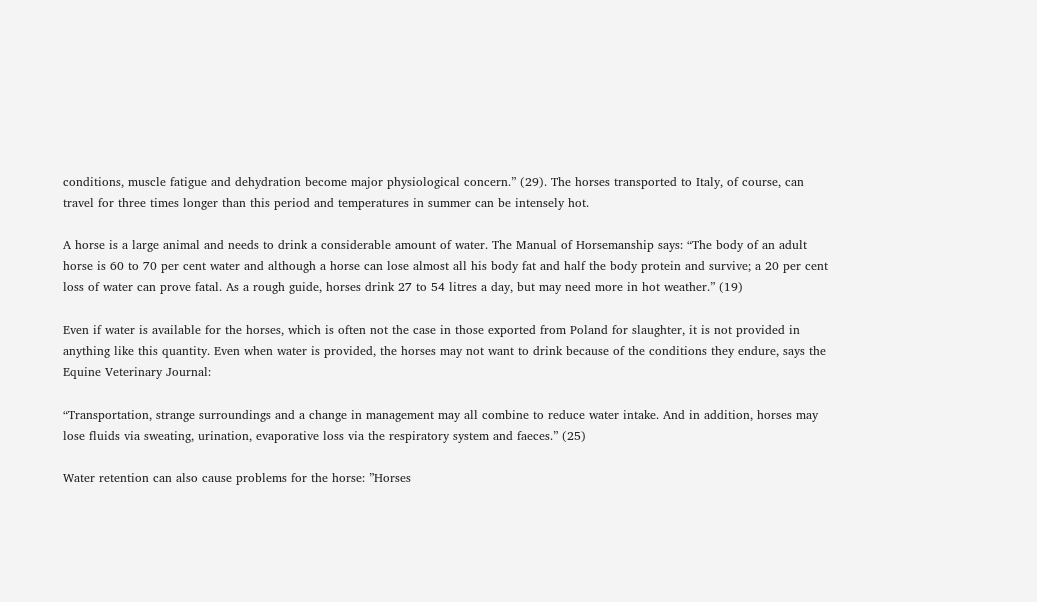conditions, muscle fatigue and dehydration become major physiological concern.” (29). The horses transported to Italy, of course, can travel for three times longer than this period and temperatures in summer can be intensely hot.

A horse is a large animal and needs to drink a considerable amount of water. The Manual of Horsemanship says: “The body of an adult horse is 60 to 70 per cent water and although a horse can lose almost all his body fat and half the body protein and survive; a 20 per cent loss of water can prove fatal. As a rough guide, horses drink 27 to 54 litres a day, but may need more in hot weather.” (19)

Even if water is available for the horses, which is often not the case in those exported from Poland for slaughter, it is not provided in anything like this quantity. Even when water is provided, the horses may not want to drink because of the conditions they endure, says the Equine Veterinary Journal:

“Transportation, strange surroundings and a change in management may all combine to reduce water intake. And in addition, horses may lose fluids via sweating, urination, evaporative loss via the respiratory system and faeces.” (25)

Water retention can also cause problems for the horse: ”Horses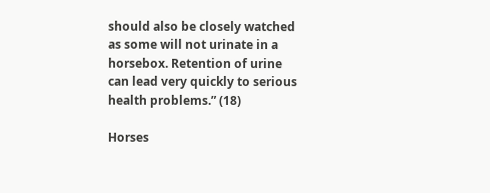should also be closely watched as some will not urinate in a
horsebox. Retention of urine can lead very quickly to serious health problems.” (18)

Horses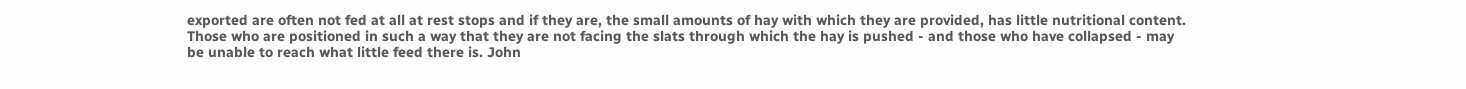exported are often not fed at all at rest stops and if they are, the small amounts of hay with which they are provided, has little nutritional content. Those who are positioned in such a way that they are not facing the slats through which the hay is pushed - and those who have collapsed - may be unable to reach what little feed there is. John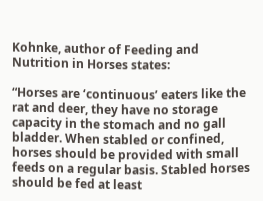Kohnke, author of Feeding and Nutrition in Horses states:

“Horses are ‘continuous’ eaters like the rat and deer, they have no storage capacity in the stomach and no gall bladder. When stabled or confined, horses should be provided with small feeds on a regular basis. Stabled horses should be fed at least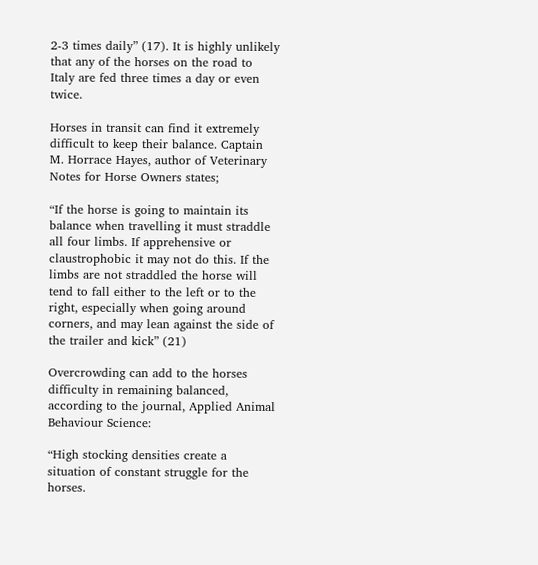2-3 times daily” (17). It is highly unlikely that any of the horses on the road to Italy are fed three times a day or even twice.

Horses in transit can find it extremely difficult to keep their balance. Captain M. Horrace Hayes, author of Veterinary Notes for Horse Owners states;

“If the horse is going to maintain its balance when travelling it must straddle all four limbs. If apprehensive or claustrophobic it may not do this. If the limbs are not straddled the horse will tend to fall either to the left or to the right, especially when going around corners, and may lean against the side of the trailer and kick” (21)

Overcrowding can add to the horses difficulty in remaining balanced, according to the journal, Applied Animal Behaviour Science:

“High stocking densities create a situation of constant struggle for the horses.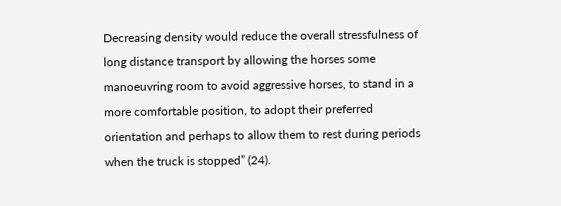Decreasing density would reduce the overall stressfulness of long distance transport by allowing the horses some manoeuvring room to avoid aggressive horses, to stand in a more comfortable position, to adopt their preferred orientation and perhaps to allow them to rest during periods when the truck is stopped” (24).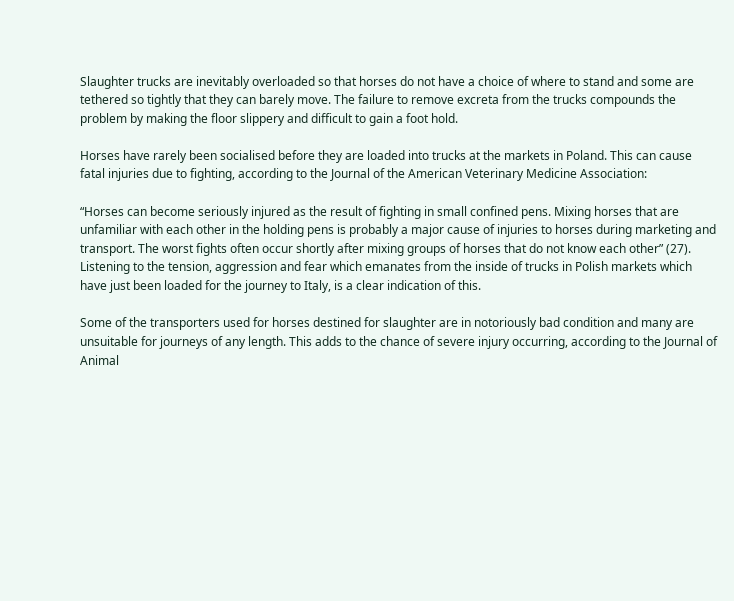Slaughter trucks are inevitably overloaded so that horses do not have a choice of where to stand and some are tethered so tightly that they can barely move. The failure to remove excreta from the trucks compounds the problem by making the floor slippery and difficult to gain a foot hold.

Horses have rarely been socialised before they are loaded into trucks at the markets in Poland. This can cause fatal injuries due to fighting, according to the Journal of the American Veterinary Medicine Association:

“Horses can become seriously injured as the result of fighting in small confined pens. Mixing horses that are unfamiliar with each other in the holding pens is probably a major cause of injuries to horses during marketing and transport. The worst fights often occur shortly after mixing groups of horses that do not know each other” (27). Listening to the tension, aggression and fear which emanates from the inside of trucks in Polish markets which have just been loaded for the journey to Italy, is a clear indication of this.

Some of the transporters used for horses destined for slaughter are in notoriously bad condition and many are unsuitable for journeys of any length. This adds to the chance of severe injury occurring, according to the Journal of Animal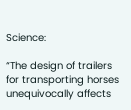Science:

“The design of trailers for transporting horses unequivocally affects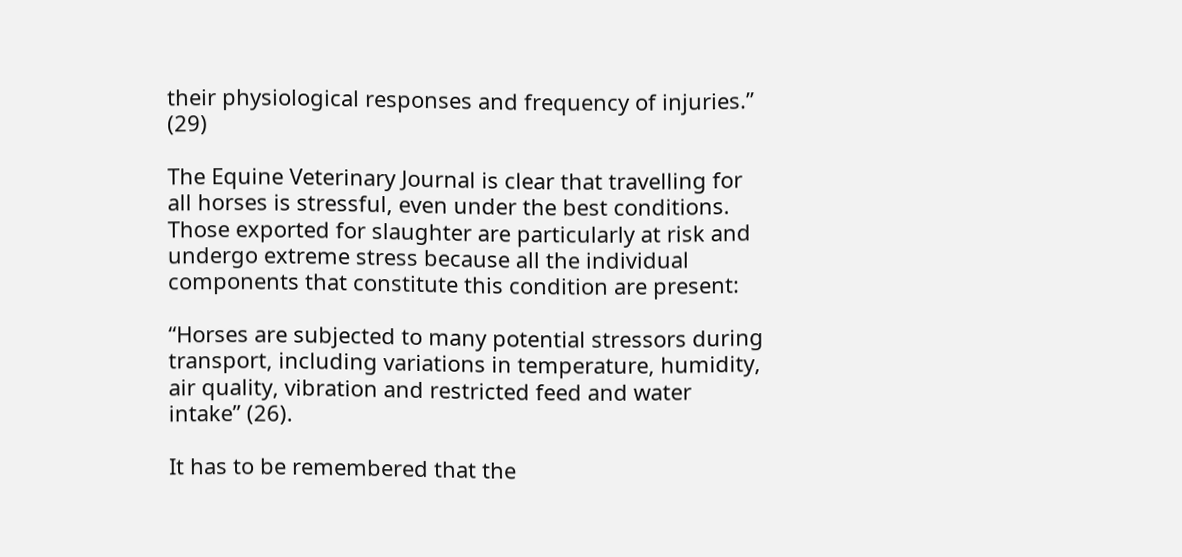their physiological responses and frequency of injuries.” (29)

The Equine Veterinary Journal is clear that travelling for all horses is stressful, even under the best conditions. Those exported for slaughter are particularly at risk and undergo extreme stress because all the individual components that constitute this condition are present:

“Horses are subjected to many potential stressors during transport, including variations in temperature, humidity, air quality, vibration and restricted feed and water intake” (26).

It has to be remembered that the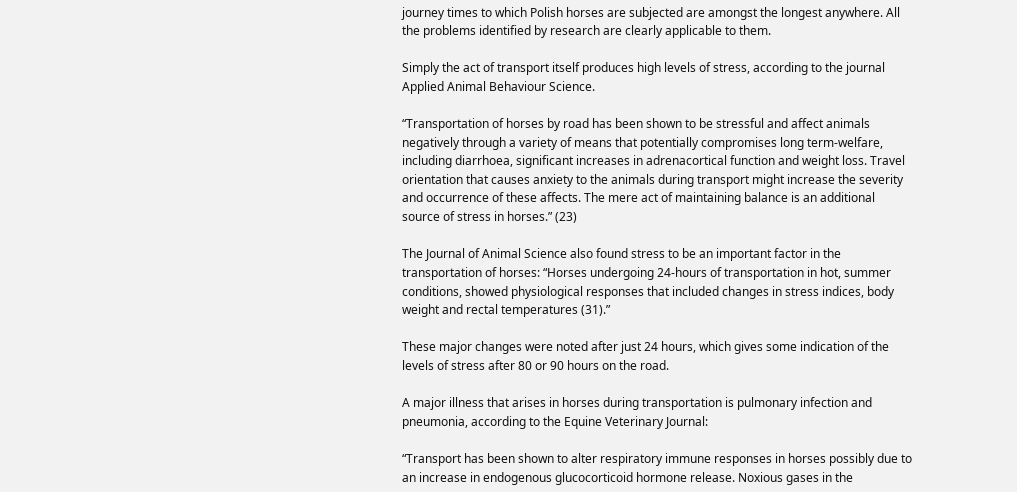journey times to which Polish horses are subjected are amongst the longest anywhere. All the problems identified by research are clearly applicable to them.

Simply the act of transport itself produces high levels of stress, according to the journal Applied Animal Behaviour Science.

“Transportation of horses by road has been shown to be stressful and affect animals negatively through a variety of means that potentially compromises long term-welfare, including diarrhoea, significant increases in adrenacortical function and weight loss. Travel orientation that causes anxiety to the animals during transport might increase the severity and occurrence of these affects. The mere act of maintaining balance is an additional source of stress in horses.” (23)

The Journal of Animal Science also found stress to be an important factor in the transportation of horses: “Horses undergoing 24-hours of transportation in hot, summer conditions, showed physiological responses that included changes in stress indices, body weight and rectal temperatures (31).”

These major changes were noted after just 24 hours, which gives some indication of the levels of stress after 80 or 90 hours on the road.

A major illness that arises in horses during transportation is pulmonary infection and pneumonia, according to the Equine Veterinary Journal:

“Transport has been shown to alter respiratory immune responses in horses possibly due to an increase in endogenous glucocorticoid hormone release. Noxious gases in the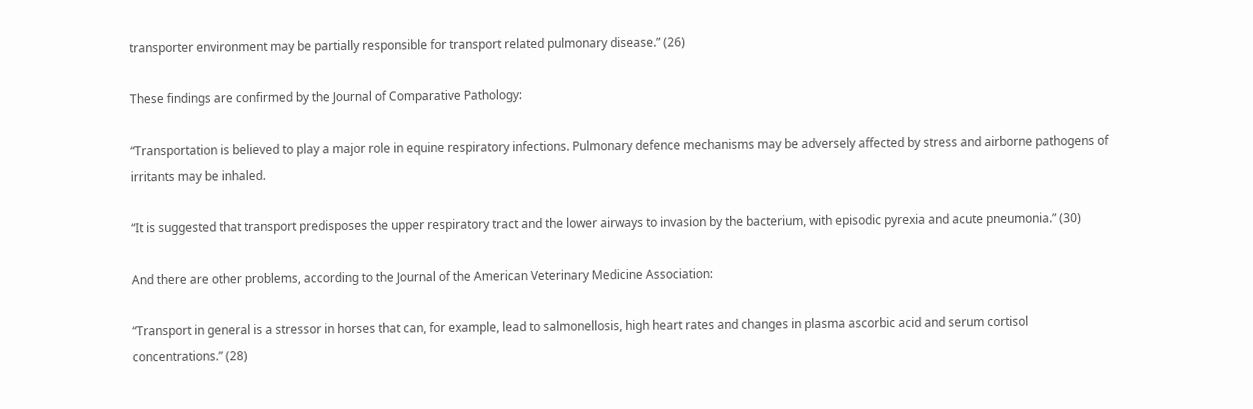transporter environment may be partially responsible for transport related pulmonary disease.” (26)

These findings are confirmed by the Journal of Comparative Pathology:

“Transportation is believed to play a major role in equine respiratory infections. Pulmonary defence mechanisms may be adversely affected by stress and airborne pathogens of irritants may be inhaled.

“It is suggested that transport predisposes the upper respiratory tract and the lower airways to invasion by the bacterium, with episodic pyrexia and acute pneumonia.” (30)

And there are other problems, according to the Journal of the American Veterinary Medicine Association:

“Transport in general is a stressor in horses that can, for example, lead to salmonellosis, high heart rates and changes in plasma ascorbic acid and serum cortisol concentrations.” (28)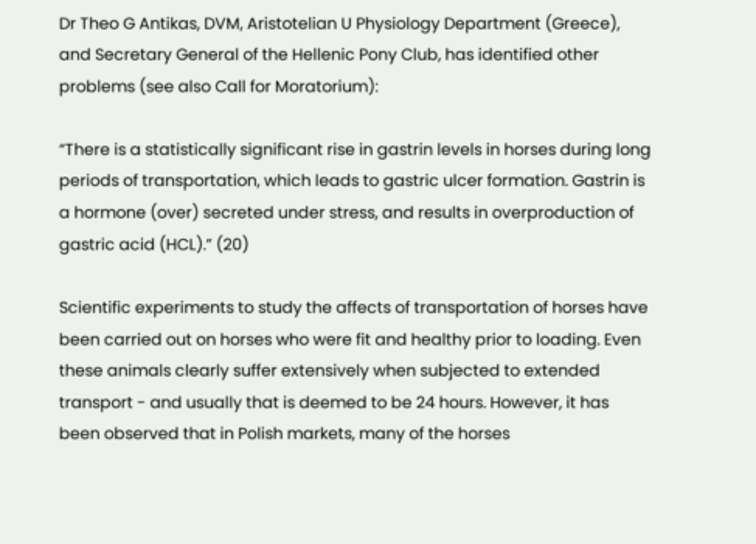Dr Theo G Antikas, DVM, Aristotelian U Physiology Department (Greece), and Secretary General of the Hellenic Pony Club, has identified other problems (see also Call for Moratorium):

“There is a statistically significant rise in gastrin levels in horses during long periods of transportation, which leads to gastric ulcer formation. Gastrin is a hormone (over) secreted under stress, and results in overproduction of gastric acid (HCL).” (20)

Scientific experiments to study the affects of transportation of horses have been carried out on horses who were fit and healthy prior to loading. Even these animals clearly suffer extensively when subjected to extended transport - and usually that is deemed to be 24 hours. However, it has been observed that in Polish markets, many of the horses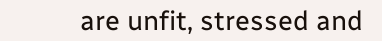are unfit, stressed and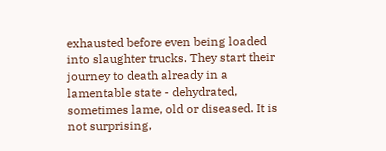exhausted before even being loaded into slaughter trucks. They start their journey to death already in a lamentable state - dehydrated, sometimes lame, old or diseased. It is not surprising,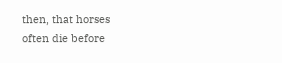then, that horses often die before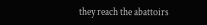they reach the abattoirs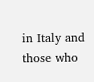in Italy and those who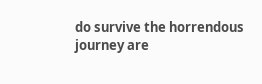do survive the horrendous journey are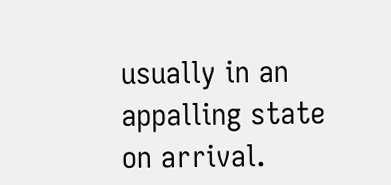usually in an appalling state on arrival.